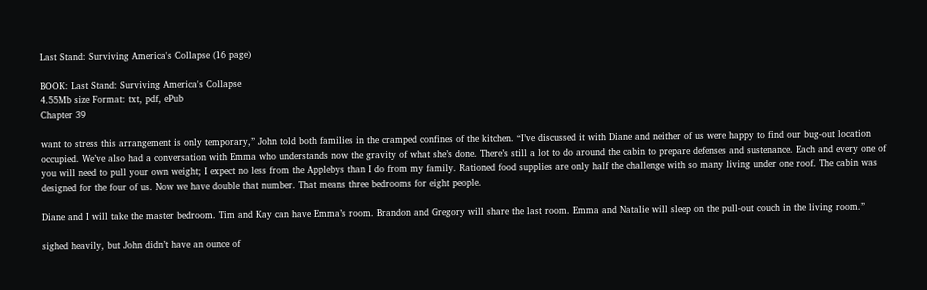Last Stand: Surviving America's Collapse (16 page)

BOOK: Last Stand: Surviving America's Collapse
4.55Mb size Format: txt, pdf, ePub
Chapter 39

want to stress this arrangement is only temporary,” John told both families in the cramped confines of the kitchen. “I’ve discussed it with Diane and neither of us were happy to find our bug-out location occupied. We’ve also had a conversation with Emma who understands now the gravity of what she’s done. There’s still a lot to do around the cabin to prepare defenses and sustenance. Each and every one of you will need to pull your own weight; I expect no less from the Applebys than I do from my family. Rationed food supplies are only half the challenge with so many living under one roof. The cabin was designed for the four of us. Now we have double that number. That means three bedrooms for eight people.

Diane and I will take the master bedroom. Tim and Kay can have Emma’s room. Brandon and Gregory will share the last room. Emma and Natalie will sleep on the pull-out couch in the living room.”

sighed heavily, but John didn’t have an ounce of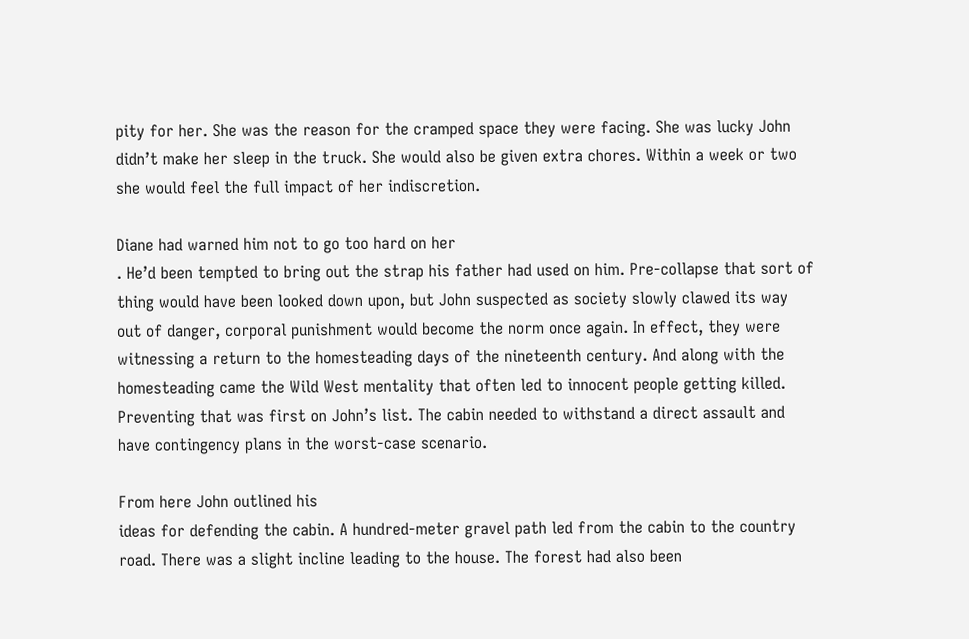pity for her. She was the reason for the cramped space they were facing. She was lucky John didn’t make her sleep in the truck. She would also be given extra chores. Within a week or two she would feel the full impact of her indiscretion.

Diane had warned him not to go too hard on her
. He’d been tempted to bring out the strap his father had used on him. Pre-collapse that sort of thing would have been looked down upon, but John suspected as society slowly clawed its way out of danger, corporal punishment would become the norm once again. In effect, they were witnessing a return to the homesteading days of the nineteenth century. And along with the homesteading came the Wild West mentality that often led to innocent people getting killed. Preventing that was first on John’s list. The cabin needed to withstand a direct assault and have contingency plans in the worst-case scenario.

From here John outlined his
ideas for defending the cabin. A hundred-meter gravel path led from the cabin to the country road. There was a slight incline leading to the house. The forest had also been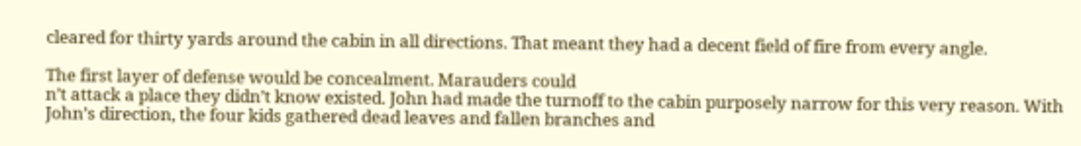cleared for thirty yards around the cabin in all directions. That meant they had a decent field of fire from every angle.

The first layer of defense would be concealment. Marauders could
n’t attack a place they didn’t know existed. John had made the turnoff to the cabin purposely narrow for this very reason. With John’s direction, the four kids gathered dead leaves and fallen branches and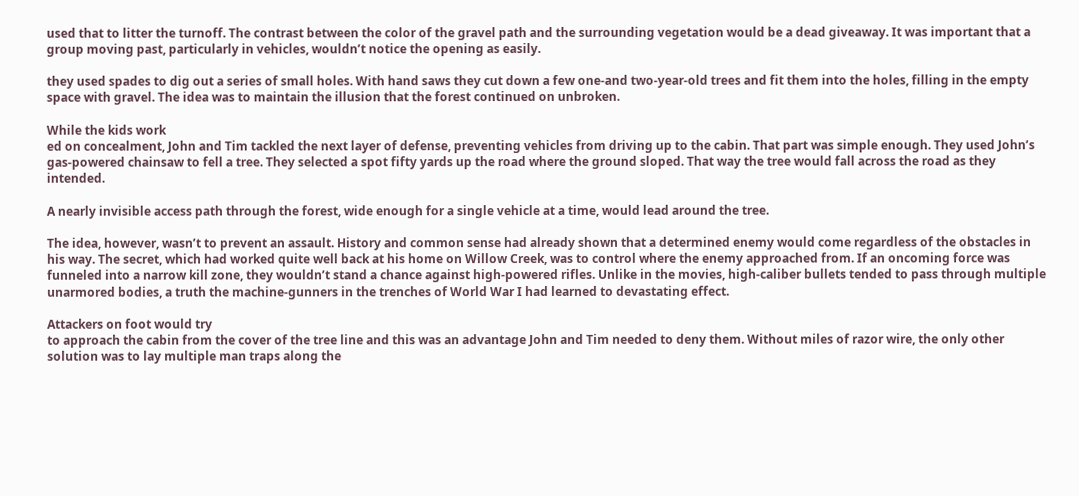used that to litter the turnoff. The contrast between the color of the gravel path and the surrounding vegetation would be a dead giveaway. It was important that a group moving past, particularly in vehicles, wouldn’t notice the opening as easily.

they used spades to dig out a series of small holes. With hand saws they cut down a few one-and two-year-old trees and fit them into the holes, filling in the empty space with gravel. The idea was to maintain the illusion that the forest continued on unbroken.

While the kids work
ed on concealment, John and Tim tackled the next layer of defense, preventing vehicles from driving up to the cabin. That part was simple enough. They used John’s gas-powered chainsaw to fell a tree. They selected a spot fifty yards up the road where the ground sloped. That way the tree would fall across the road as they intended.

A nearly invisible access path through the forest, wide enough for a single vehicle at a time, would lead around the tree.

The idea, however, wasn’t to prevent an assault. History and common sense had already shown that a determined enemy would come regardless of the obstacles in his way. The secret, which had worked quite well back at his home on Willow Creek, was to control where the enemy approached from. If an oncoming force was funneled into a narrow kill zone, they wouldn’t stand a chance against high-powered rifles. Unlike in the movies, high-caliber bullets tended to pass through multiple unarmored bodies, a truth the machine-gunners in the trenches of World War I had learned to devastating effect.

Attackers on foot would try
to approach the cabin from the cover of the tree line and this was an advantage John and Tim needed to deny them. Without miles of razor wire, the only other solution was to lay multiple man traps along the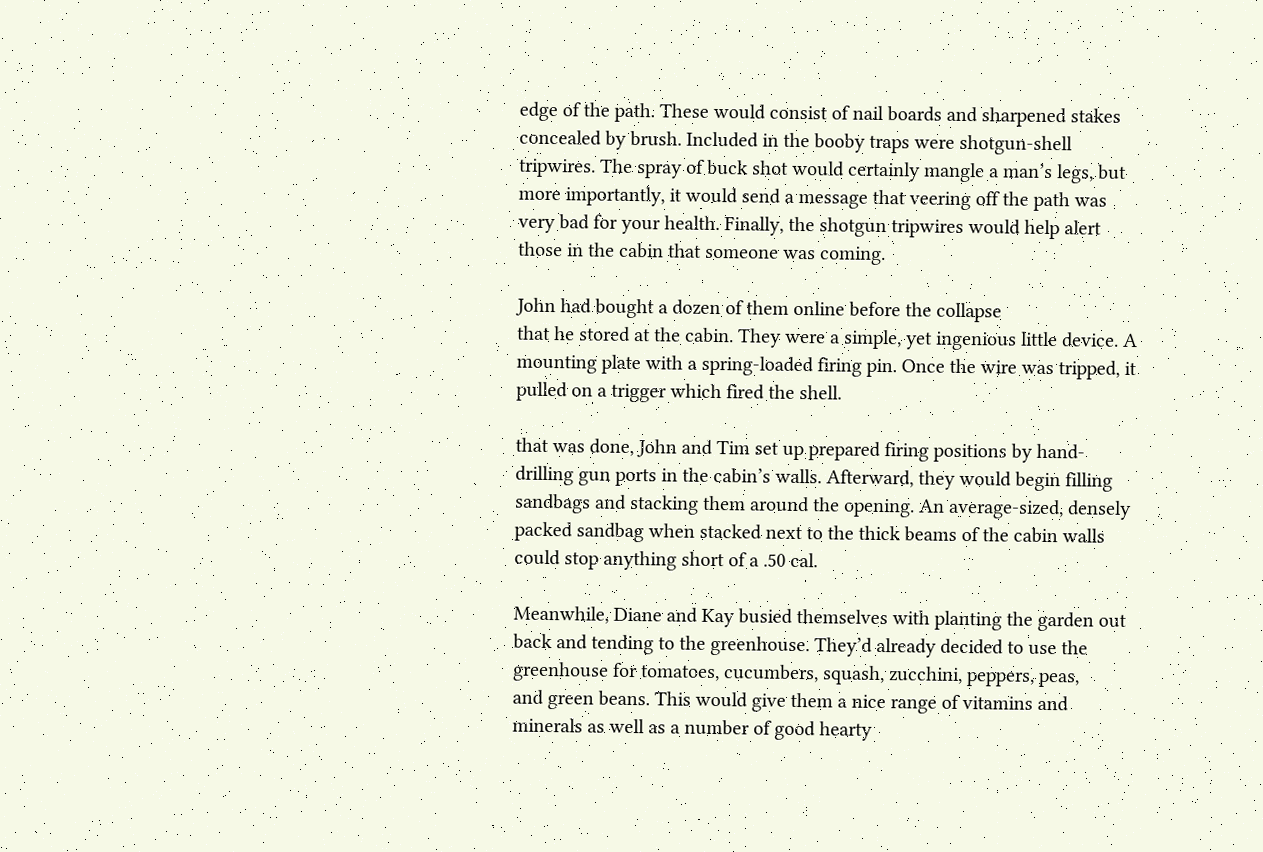edge of the path. These would consist of nail boards and sharpened stakes concealed by brush. Included in the booby traps were shotgun-shell tripwires. The spray of buck shot would certainly mangle a man’s legs, but more importantly, it would send a message that veering off the path was very bad for your health. Finally, the shotgun tripwires would help alert those in the cabin that someone was coming.

John had bought a dozen of them online before the collapse
that he stored at the cabin. They were a simple, yet ingenious little device. A mounting plate with a spring-loaded firing pin. Once the wire was tripped, it pulled on a trigger which fired the shell.

that was done, John and Tim set up prepared firing positions by hand-drilling gun ports in the cabin’s walls. Afterward, they would begin filling sandbags and stacking them around the opening. An average-sized, densely packed sandbag when stacked next to the thick beams of the cabin walls could stop anything short of a .50 cal.

Meanwhile, Diane and Kay busied themselves with planting the garden out back and tending to the greenhouse. They’d already decided to use the greenhouse for tomatoes, cucumbers, squash, zucchini, peppers, peas,
and green beans. This would give them a nice range of vitamins and minerals as well as a number of good hearty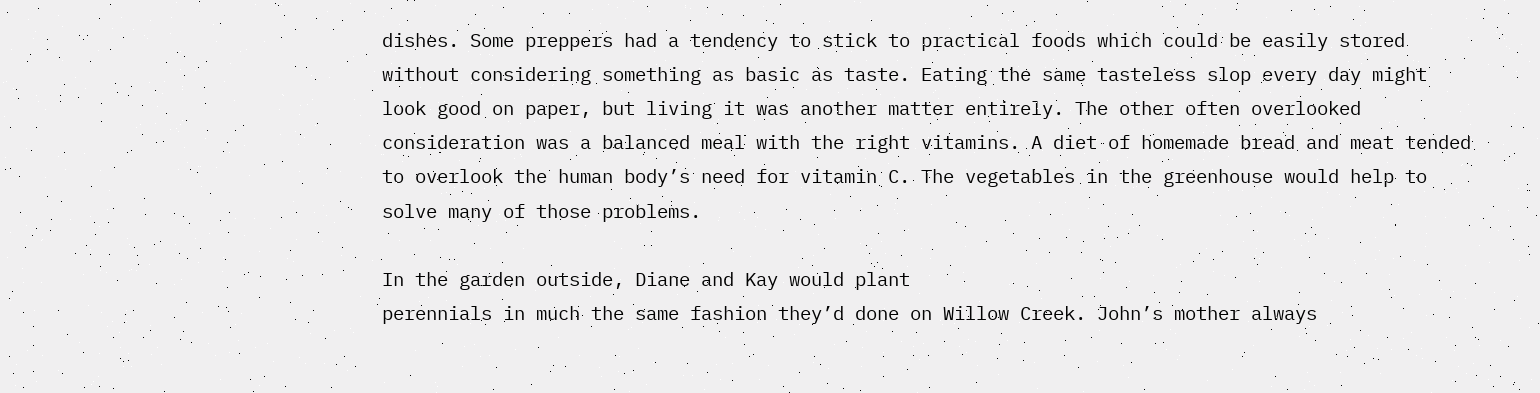dishes. Some preppers had a tendency to stick to practical foods which could be easily stored without considering something as basic as taste. Eating the same tasteless slop every day might look good on paper, but living it was another matter entirely. The other often overlooked consideration was a balanced meal with the right vitamins. A diet of homemade bread and meat tended to overlook the human body’s need for vitamin C. The vegetables in the greenhouse would help to solve many of those problems.

In the garden outside, Diane and Kay would plant
perennials in much the same fashion they’d done on Willow Creek. John’s mother always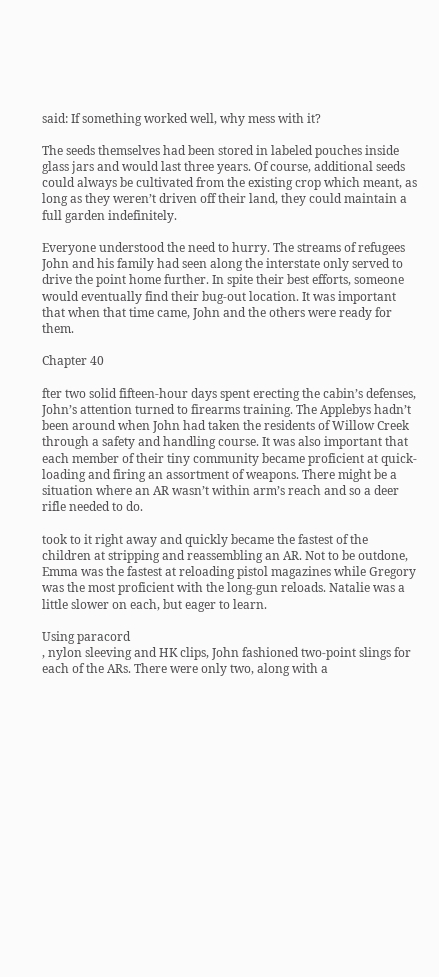said: If something worked well, why mess with it?

The seeds themselves had been stored in labeled pouches inside glass jars and would last three years. Of course, additional seeds could always be cultivated from the existing crop which meant, as long as they weren’t driven off their land, they could maintain a full garden indefinitely.

Everyone understood the need to hurry. The streams of refugees John and his family had seen along the interstate only served to drive the point home further. In spite their best efforts, someone would eventually find their bug-out location. It was important that when that time came, John and the others were ready for them.

Chapter 40

fter two solid fifteen-hour days spent erecting the cabin’s defenses, John’s attention turned to firearms training. The Applebys hadn’t been around when John had taken the residents of Willow Creek through a safety and handling course. It was also important that each member of their tiny community became proficient at quick-loading and firing an assortment of weapons. There might be a situation where an AR wasn’t within arm’s reach and so a deer rifle needed to do.

took to it right away and quickly became the fastest of the children at stripping and reassembling an AR. Not to be outdone, Emma was the fastest at reloading pistol magazines while Gregory was the most proficient with the long-gun reloads. Natalie was a little slower on each, but eager to learn.

Using paracord
, nylon sleeving and HK clips, John fashioned two-point slings for each of the ARs. There were only two, along with a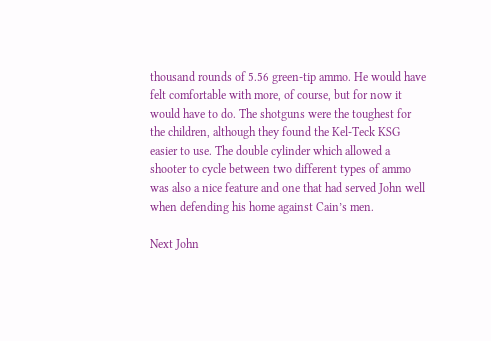thousand rounds of 5.56 green-tip ammo. He would have felt comfortable with more, of course, but for now it would have to do. The shotguns were the toughest for the children, although they found the Kel-Teck KSG easier to use. The double cylinder which allowed a shooter to cycle between two different types of ammo was also a nice feature and one that had served John well when defending his home against Cain’s men.

Next John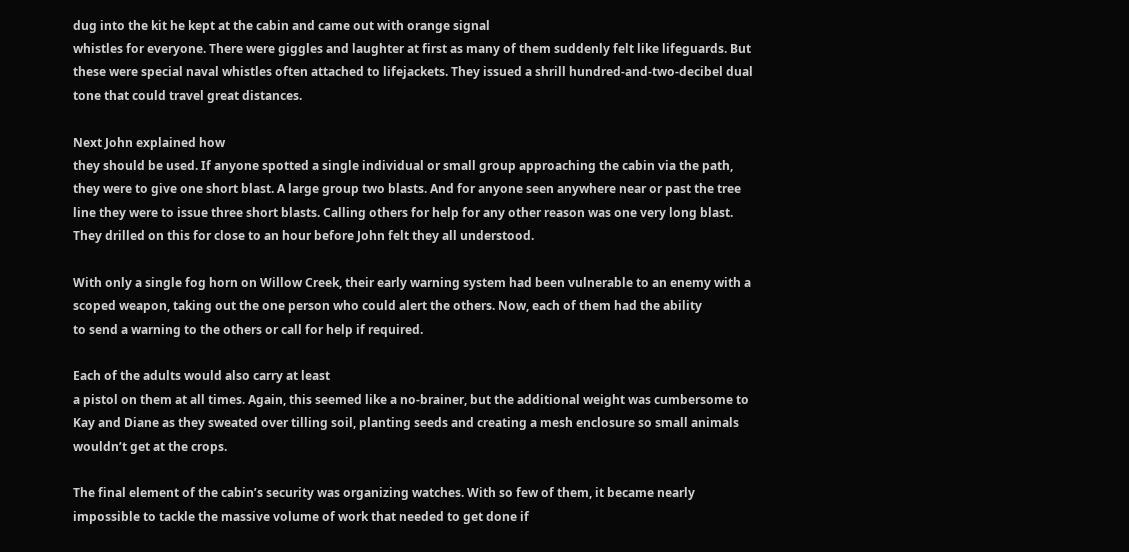dug into the kit he kept at the cabin and came out with orange signal
whistles for everyone. There were giggles and laughter at first as many of them suddenly felt like lifeguards. But these were special naval whistles often attached to lifejackets. They issued a shrill hundred-and-two-decibel dual tone that could travel great distances.

Next John explained how
they should be used. If anyone spotted a single individual or small group approaching the cabin via the path, they were to give one short blast. A large group two blasts. And for anyone seen anywhere near or past the tree line they were to issue three short blasts. Calling others for help for any other reason was one very long blast. They drilled on this for close to an hour before John felt they all understood.

With only a single fog horn on Willow Creek, their early warning system had been vulnerable to an enemy with a scoped weapon, taking out the one person who could alert the others. Now, each of them had the ability
to send a warning to the others or call for help if required.

Each of the adults would also carry at least
a pistol on them at all times. Again, this seemed like a no-brainer, but the additional weight was cumbersome to Kay and Diane as they sweated over tilling soil, planting seeds and creating a mesh enclosure so small animals wouldn’t get at the crops.

The final element of the cabin’s security was organizing watches. With so few of them, it became nearly impossible to tackle the massive volume of work that needed to get done if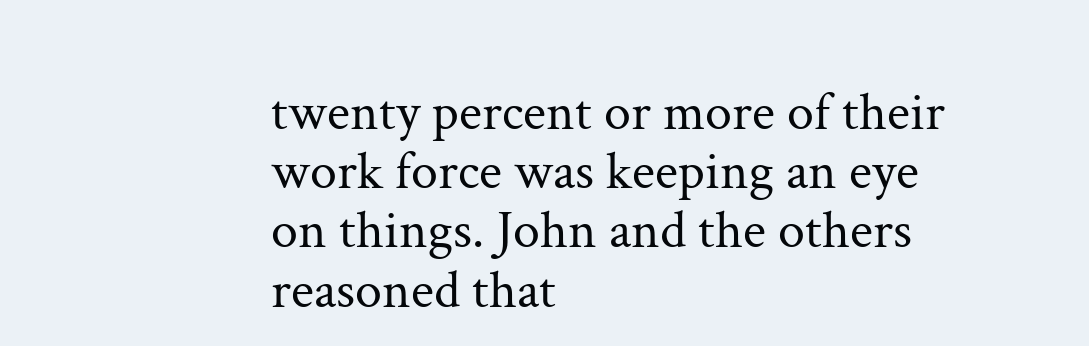twenty percent or more of their work force was keeping an eye on things. John and the others reasoned that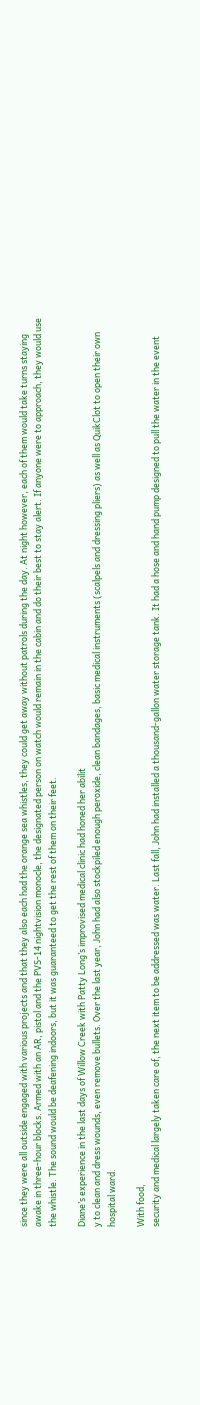since they were all outside engaged with various projects and that they also each had the orange sea whistles, they could get away without patrols during the day. At night however, each of them would take turns staying awake in three-hour blocks. Armed with an AR, pistol and the PVS-14 nightvision monocle, the designated person on watch would remain in the cabin and do their best to stay alert. If anyone were to approach, they would use the whistle. The sound would be deafening indoors, but it was guaranteed to get the rest of them on their feet.

Diane’s experience in the last days of Willow Creek with Patty Long’s improvised medical clinic had honed her abilit
y to clean and dress wounds, even remove bullets. Over the last year, John had also stockpiled enough peroxide, clean bandages, basic medical instruments (scalpels and dressing pliers) as well as QuikClot to open their own hospital ward.

With food,
security and medical largely taken care of, the next item to be addressed was water. Last fall, John had installed a thousand-gallon water storage tank. It had a hose and hand pump designed to pull the water in the event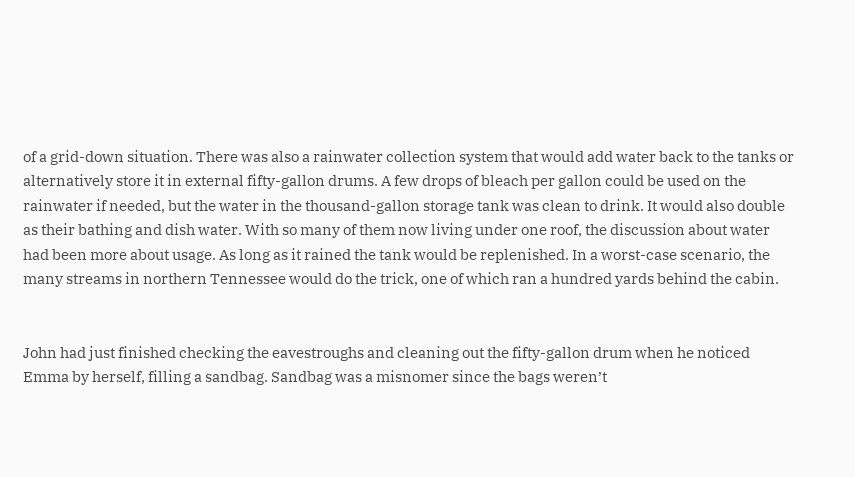of a grid-down situation. There was also a rainwater collection system that would add water back to the tanks or alternatively store it in external fifty-gallon drums. A few drops of bleach per gallon could be used on the rainwater if needed, but the water in the thousand-gallon storage tank was clean to drink. It would also double as their bathing and dish water. With so many of them now living under one roof, the discussion about water had been more about usage. As long as it rained the tank would be replenished. In a worst-case scenario, the many streams in northern Tennessee would do the trick, one of which ran a hundred yards behind the cabin.


John had just finished checking the eavestroughs and cleaning out the fifty-gallon drum when he noticed Emma by herself, filling a sandbag. Sandbag was a misnomer since the bags weren’t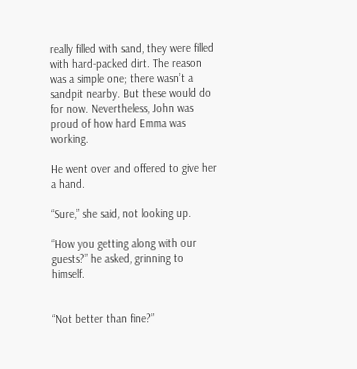really filled with sand, they were filled with hard-packed dirt. The reason was a simple one; there wasn’t a sandpit nearby. But these would do for now. Nevertheless, John was proud of how hard Emma was working.

He went over and offered to give her a hand.

“Sure,” she said, not looking up.

“How you getting along with our
guests?” he asked, grinning to himself.


“Not better than fine?”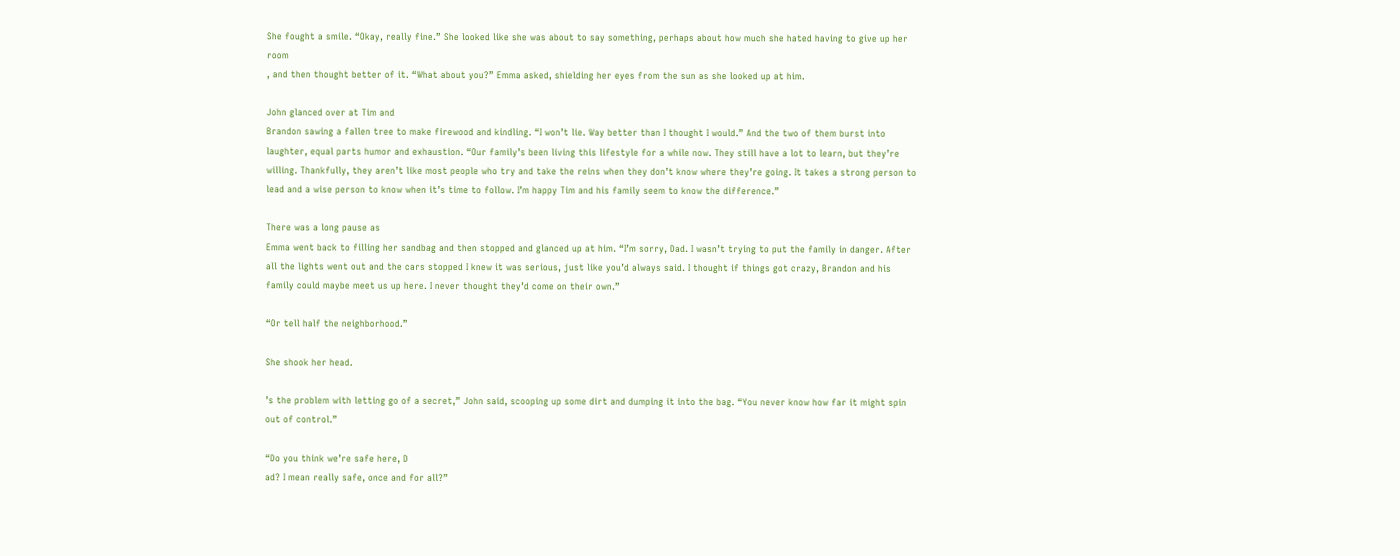She fought a smile. “Okay, really fine.” She looked like she was about to say something, perhaps about how much she hated having to give up her room
, and then thought better of it. “What about you?” Emma asked, shielding her eyes from the sun as she looked up at him.

John glanced over at Tim and
Brandon sawing a fallen tree to make firewood and kindling. “I won’t lie. Way better than I thought I would.” And the two of them burst into laughter, equal parts humor and exhaustion. “Our family’s been living this lifestyle for a while now. They still have a lot to learn, but they’re willing. Thankfully, they aren’t like most people who try and take the reins when they don’t know where they’re going. It takes a strong person to lead and a wise person to know when it’s time to follow. I’m happy Tim and his family seem to know the difference.”

There was a long pause as
Emma went back to filling her sandbag and then stopped and glanced up at him. “I’m sorry, Dad. I wasn’t trying to put the family in danger. After all the lights went out and the cars stopped I knew it was serious, just like you’d always said. I thought if things got crazy, Brandon and his family could maybe meet us up here. I never thought they’d come on their own.”

“Or tell half the neighborhood.”

She shook her head.

’s the problem with letting go of a secret,” John said, scooping up some dirt and dumping it into the bag. “You never know how far it might spin out of control.”

“Do you think we’re safe here, D
ad? I mean really safe, once and for all?”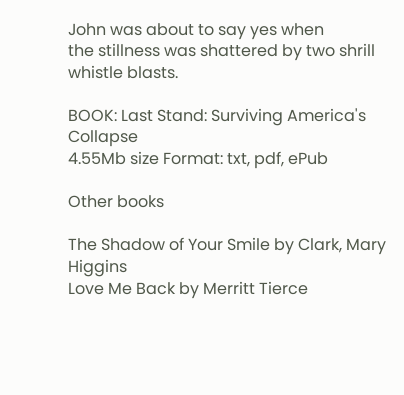John was about to say yes when
the stillness was shattered by two shrill whistle blasts.

BOOK: Last Stand: Surviving America's Collapse
4.55Mb size Format: txt, pdf, ePub

Other books

The Shadow of Your Smile by Clark, Mary Higgins
Love Me Back by Merritt Tierce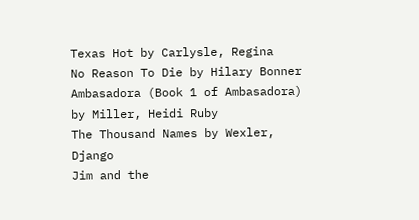Texas Hot by Carlysle, Regina
No Reason To Die by Hilary Bonner
Ambasadora (Book 1 of Ambasadora) by Miller, Heidi Ruby
The Thousand Names by Wexler, Django
Jim and the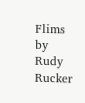Flims by Rudy Rucker